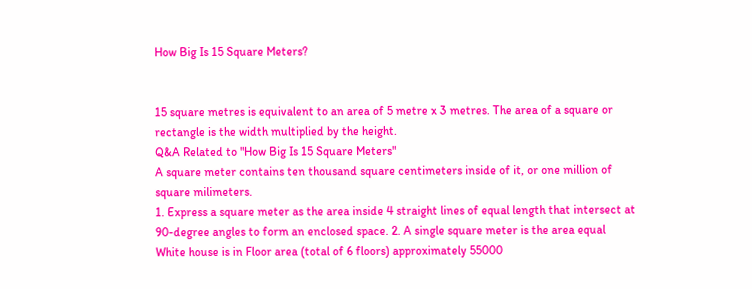How Big Is 15 Square Meters?


15 square metres is equivalent to an area of 5 metre x 3 metres. The area of a square or rectangle is the width multiplied by the height.
Q&A Related to "How Big Is 15 Square Meters"
A square meter contains ten thousand square centimeters inside of it, or one million of square milimeters.
1. Express a square meter as the area inside 4 straight lines of equal length that intersect at 90-degree angles to form an enclosed space. 2. A single square meter is the area equal
White house is in Floor area (total of 6 floors) approximately 55000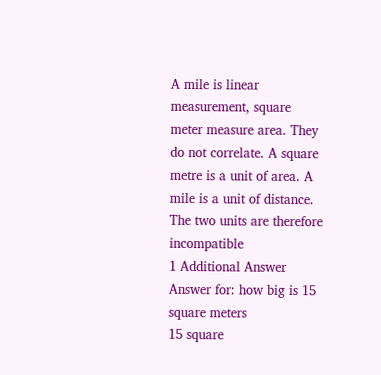A mile is linear measurement, square meter measure area. They do not correlate. A square metre is a unit of area. A mile is a unit of distance. The two units are therefore incompatible
1 Additional Answer Answer for: how big is 15 square meters
15 square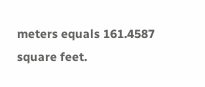meters equals 161.4587 square feet.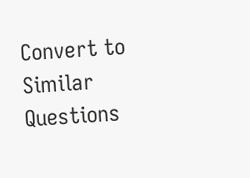Convert to
Similar Questions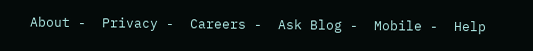About -  Privacy -  Careers -  Ask Blog -  Mobile -  Help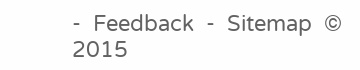-  Feedback  -  Sitemap  © 2015